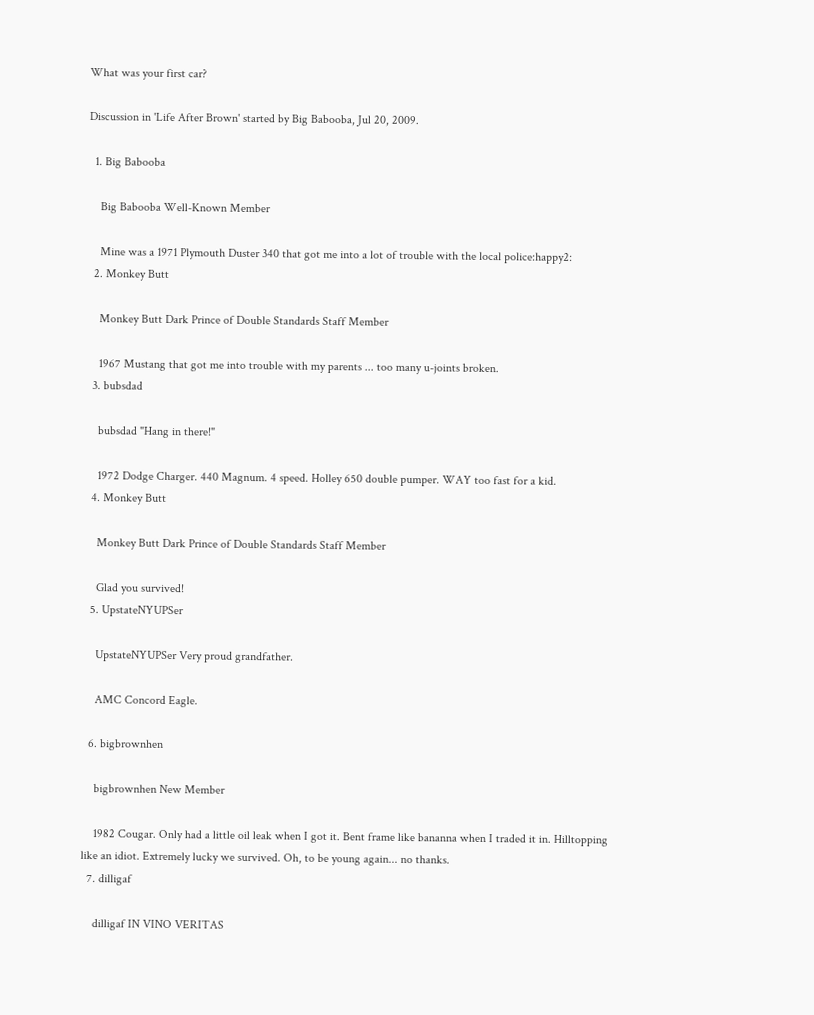What was your first car?

Discussion in 'Life After Brown' started by Big Babooba, Jul 20, 2009.

  1. Big Babooba

    Big Babooba Well-Known Member

    Mine was a 1971 Plymouth Duster 340 that got me into a lot of trouble with the local police:happy2:
  2. Monkey Butt

    Monkey Butt Dark Prince of Double Standards Staff Member

    1967 Mustang that got me into trouble with my parents ... too many u-joints broken.
  3. bubsdad

    bubsdad "Hang in there!"

    1972 Dodge Charger. 440 Magnum. 4 speed. Holley 650 double pumper. WAY too fast for a kid.
  4. Monkey Butt

    Monkey Butt Dark Prince of Double Standards Staff Member

    Glad you survived!
  5. UpstateNYUPSer

    UpstateNYUPSer Very proud grandfather.

    AMC Concord Eagle.

  6. bigbrownhen

    bigbrownhen New Member

    1982 Cougar. Only had a little oil leak when I got it. Bent frame like bananna when I traded it in. Hilltopping like an idiot. Extremely lucky we survived. Oh, to be young again... no thanks.
  7. dilligaf

    dilligaf IN VINO VERITAS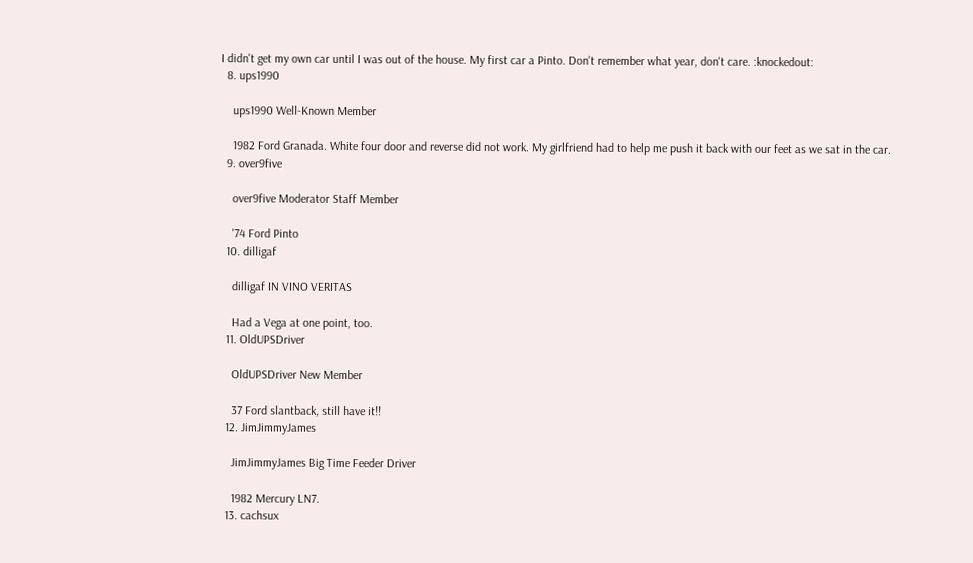I didn't get my own car until I was out of the house. My first car a Pinto. Don't remember what year, don't care. :knockedout:
  8. ups1990

    ups1990 Well-Known Member

    1982 Ford Granada. White four door and reverse did not work. My girlfriend had to help me push it back with our feet as we sat in the car.
  9. over9five

    over9five Moderator Staff Member

    '74 Ford Pinto
  10. dilligaf

    dilligaf IN VINO VERITAS

    Had a Vega at one point, too.
  11. OldUPSDriver

    OldUPSDriver New Member

    37 Ford slantback, still have it!!
  12. JimJimmyJames

    JimJimmyJames Big Time Feeder Driver

    1982 Mercury LN7.
  13. cachsux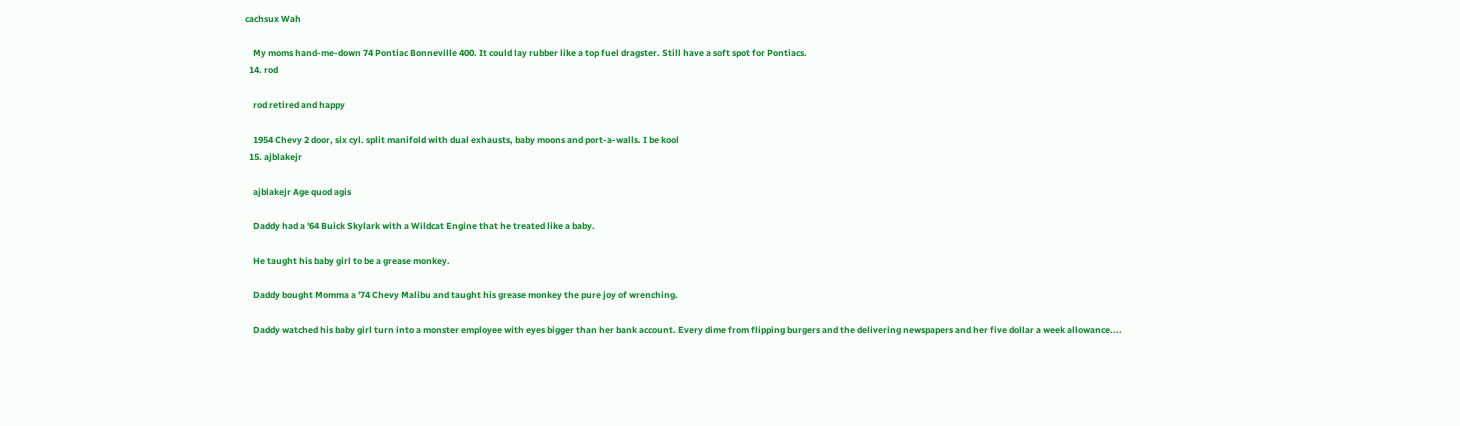cachsux Wah

    My moms hand-me-down 74 Pontiac Bonneville 400. It could lay rubber like a top fuel dragster. Still have a soft spot for Pontiacs.
  14. rod

    rod retired and happy

    1954 Chevy 2 door, six cyl. split manifold with dual exhausts, baby moons and port-a-walls. I be kool
  15. ajblakejr

    ajblakejr Age quod agis

    Daddy had a '64 Buick Skylark with a Wildcat Engine that he treated like a baby.

    He taught his baby girl to be a grease monkey.

    Daddy bought Momma a '74 Chevy Malibu and taught his grease monkey the pure joy of wrenching.

    Daddy watched his baby girl turn into a monster employee with eyes bigger than her bank account. Every dime from flipping burgers and the delivering newspapers and her five dollar a week allowance....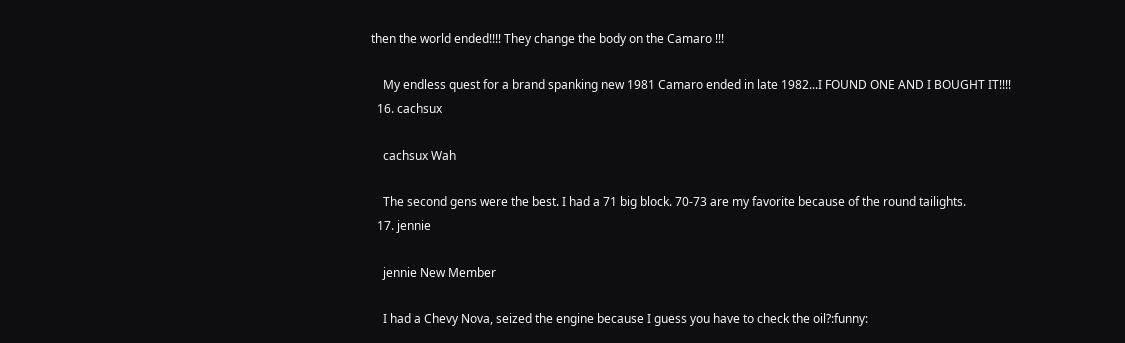then the world ended!!!! They change the body on the Camaro !!!

    My endless quest for a brand spanking new 1981 Camaro ended in late 1982...I FOUND ONE AND I BOUGHT IT!!!!
  16. cachsux

    cachsux Wah

    The second gens were the best. I had a 71 big block. 70-73 are my favorite because of the round tailights.
  17. jennie

    jennie New Member

    I had a Chevy Nova, seized the engine because I guess you have to check the oil?:funny: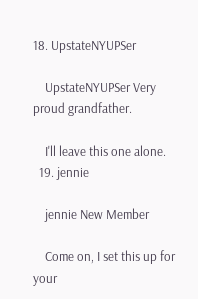18. UpstateNYUPSer

    UpstateNYUPSer Very proud grandfather.

    I'll leave this one alone.
  19. jennie

    jennie New Member

    Come on, I set this up for your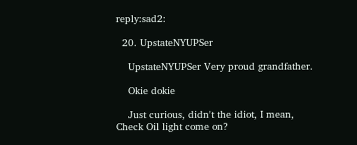reply:sad2:

  20. UpstateNYUPSer

    UpstateNYUPSer Very proud grandfather.

    Okie dokie

    Just curious, didn't the idiot, I mean, Check Oil light come on?